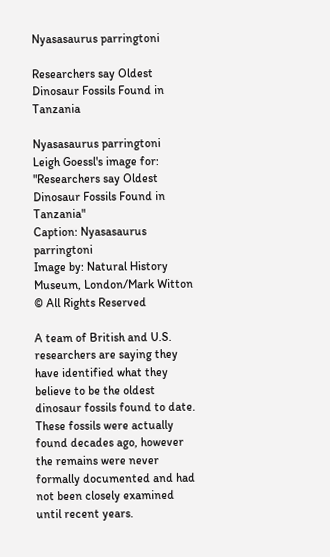Nyasasaurus parringtoni

Researchers say Oldest Dinosaur Fossils Found in Tanzania

Nyasasaurus parringtoni
Leigh Goessl's image for:
"Researchers say Oldest Dinosaur Fossils Found in Tanzania"
Caption: Nyasasaurus parringtoni
Image by: Natural History Museum, London/Mark Witton
© All Rights Reserved

A team of British and U.S. researchers are saying they have identified what they believe to be the oldest dinosaur fossils found to date. These fossils were actually found decades ago, however the remains were never formally documented and had not been closely examined until recent years.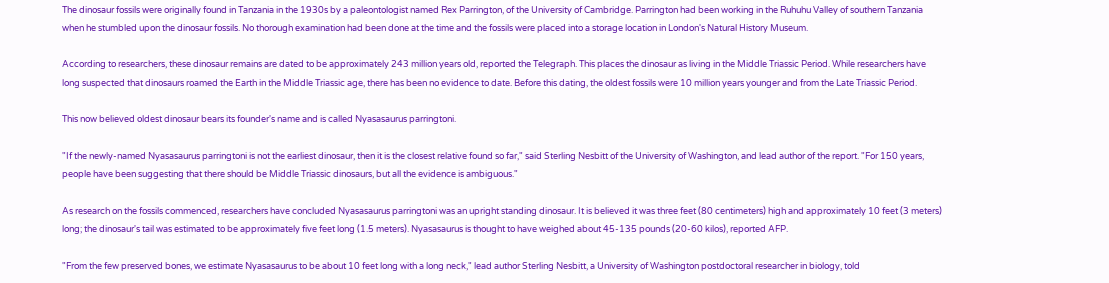The dinosaur fossils were originally found in Tanzania in the 1930s by a paleontologist named Rex Parrington, of the University of Cambridge. Parrington had been working in the Ruhuhu Valley of southern Tanzania when he stumbled upon the dinosaur fossils. No thorough examination had been done at the time and the fossils were placed into a storage location in London's Natural History Museum.

According to researchers, these dinosaur remains are dated to be approximately 243 million years old, reported the Telegraph. This places the dinosaur as living in the Middle Triassic Period. While researchers have long suspected that dinosaurs roamed the Earth in the Middle Triassic age, there has been no evidence to date. Before this dating, the oldest fossils were 10 million years younger and from the Late Triassic Period.

This now believed oldest dinosaur bears its founder's name and is called Nyasasaurus parringtoni.

"If the newly-named Nyasasaurus parringtoni is not the earliest dinosaur, then it is the closest relative found so far," said Sterling Nesbitt of the University of Washington, and lead author of the report. "For 150 years, people have been suggesting that there should be Middle Triassic dinosaurs, but all the evidence is ambiguous."

As research on the fossils commenced, researchers have concluded Nyasasaurus parringtoni was an upright standing dinosaur. It is believed it was three feet (80 centimeters) high and approximately 10 feet (3 meters) long; the dinosaur's tail was estimated to be approximately five feet long (1.5 meters). Nyasasaurus is thought to have weighed about 45-135 pounds (20-60 kilos), reported AFP.

"From the few preserved bones, we estimate Nyasasaurus to be about 10 feet long with a long neck," lead author Sterling Nesbitt, a University of Washington postdoctoral researcher in biology, told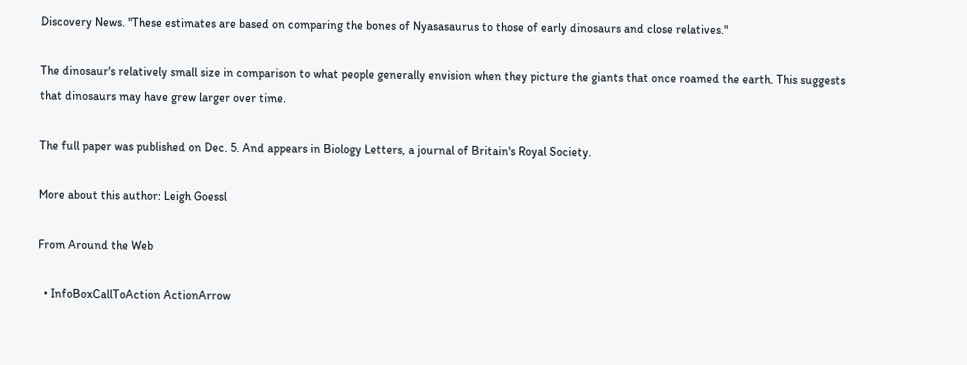Discovery News. "These estimates are based on comparing the bones of Nyasasaurus to those of early dinosaurs and close relatives."

The dinosaur's relatively small size in comparison to what people generally envision when they picture the giants that once roamed the earth. This suggests that dinosaurs may have grew larger over time.

The full paper was published on Dec. 5. And appears in Biology Letters, a journal of Britain's Royal Society.

More about this author: Leigh Goessl

From Around the Web

  • InfoBoxCallToAction ActionArrow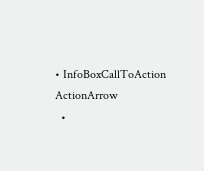• InfoBoxCallToAction ActionArrow
  •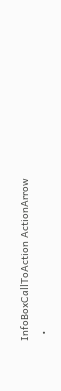InfoBoxCallToAction ActionArrow
  •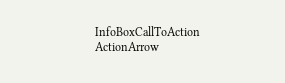InfoBoxCallToAction ActionArrow